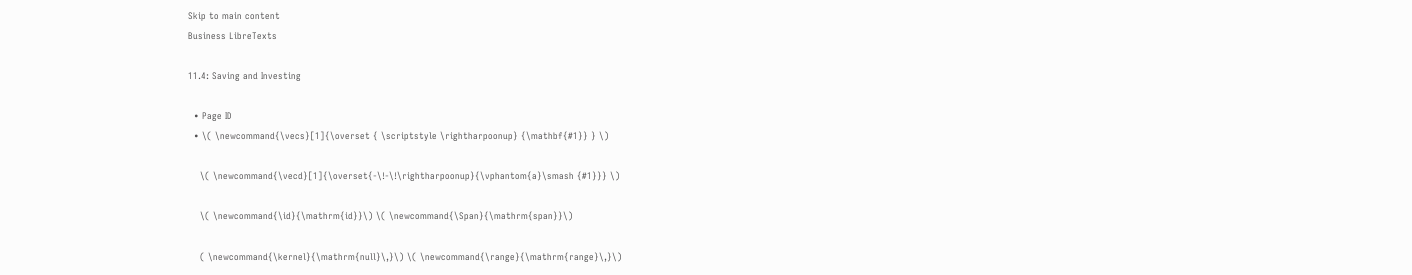Skip to main content
Business LibreTexts

11.4: Saving and Investing

  • Page ID
  • \( \newcommand{\vecs}[1]{\overset { \scriptstyle \rightharpoonup} {\mathbf{#1}} } \)

    \( \newcommand{\vecd}[1]{\overset{-\!-\!\rightharpoonup}{\vphantom{a}\smash {#1}}} \)

    \( \newcommand{\id}{\mathrm{id}}\) \( \newcommand{\Span}{\mathrm{span}}\)

    ( \newcommand{\kernel}{\mathrm{null}\,}\) \( \newcommand{\range}{\mathrm{range}\,}\)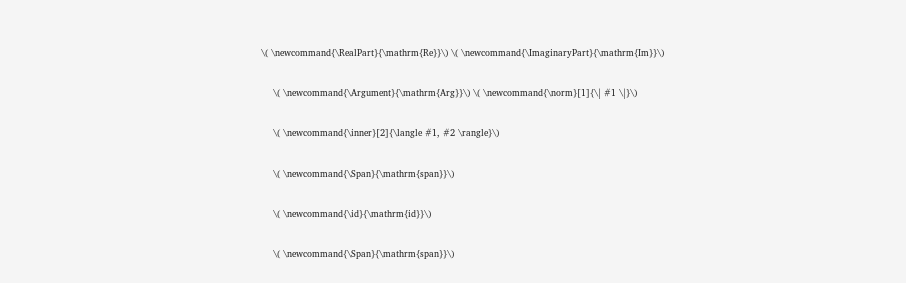\( \newcommand{\RealPart}{\mathrm{Re}}\) \( \newcommand{\ImaginaryPart}{\mathrm{Im}}\)

    \( \newcommand{\Argument}{\mathrm{Arg}}\) \( \newcommand{\norm}[1]{\| #1 \|}\)

    \( \newcommand{\inner}[2]{\langle #1, #2 \rangle}\)

    \( \newcommand{\Span}{\mathrm{span}}\)

    \( \newcommand{\id}{\mathrm{id}}\)

    \( \newcommand{\Span}{\mathrm{span}}\)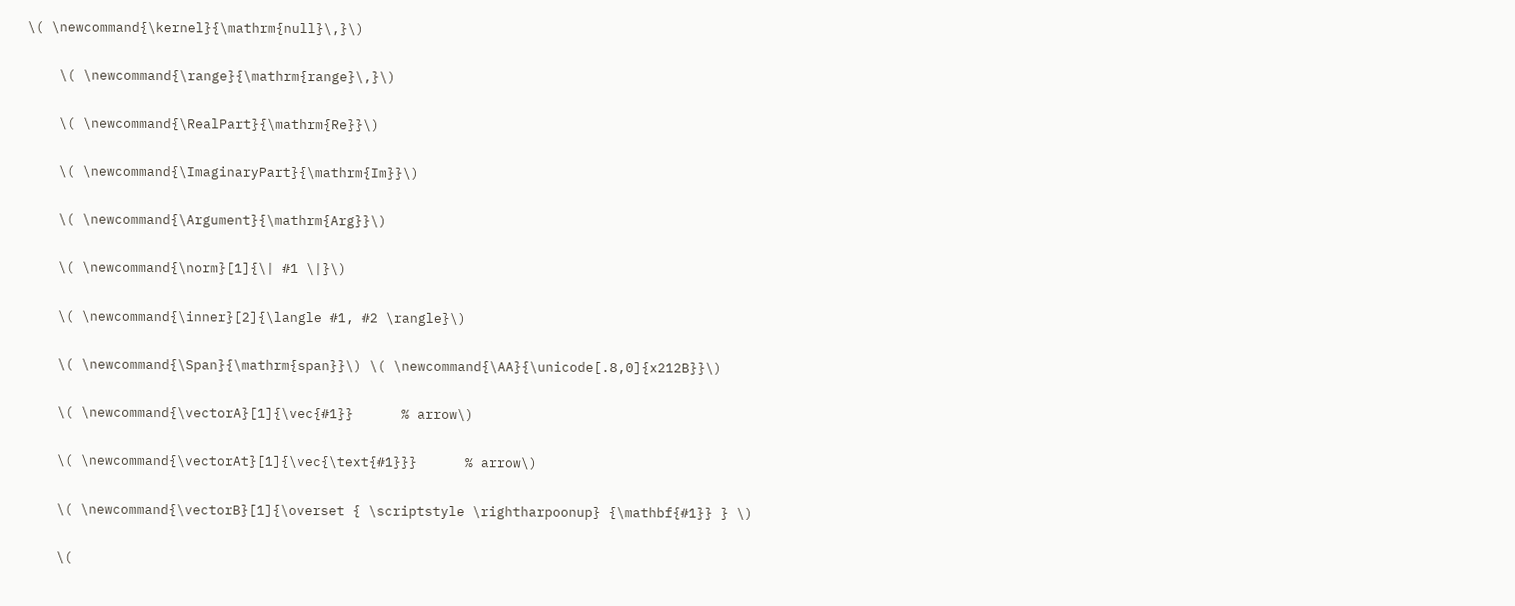\( \newcommand{\kernel}{\mathrm{null}\,}\)

    \( \newcommand{\range}{\mathrm{range}\,}\)

    \( \newcommand{\RealPart}{\mathrm{Re}}\)

    \( \newcommand{\ImaginaryPart}{\mathrm{Im}}\)

    \( \newcommand{\Argument}{\mathrm{Arg}}\)

    \( \newcommand{\norm}[1]{\| #1 \|}\)

    \( \newcommand{\inner}[2]{\langle #1, #2 \rangle}\)

    \( \newcommand{\Span}{\mathrm{span}}\) \( \newcommand{\AA}{\unicode[.8,0]{x212B}}\)

    \( \newcommand{\vectorA}[1]{\vec{#1}}      % arrow\)

    \( \newcommand{\vectorAt}[1]{\vec{\text{#1}}}      % arrow\)

    \( \newcommand{\vectorB}[1]{\overset { \scriptstyle \rightharpoonup} {\mathbf{#1}} } \)

    \(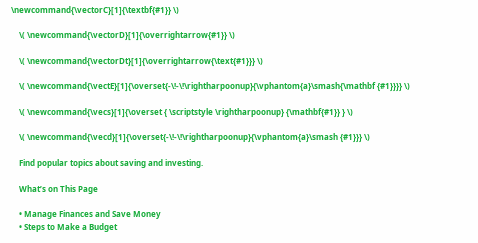\newcommand{\vectorC}[1]{\textbf{#1}} \)

    \( \newcommand{\vectorD}[1]{\overrightarrow{#1}} \)

    \( \newcommand{\vectorDt}[1]{\overrightarrow{\text{#1}}} \)

    \( \newcommand{\vectE}[1]{\overset{-\!-\!\rightharpoonup}{\vphantom{a}\smash{\mathbf {#1}}}} \)

    \( \newcommand{\vecs}[1]{\overset { \scriptstyle \rightharpoonup} {\mathbf{#1}} } \)

    \( \newcommand{\vecd}[1]{\overset{-\!-\!\rightharpoonup}{\vphantom{a}\smash {#1}}} \)

    Find popular topics about saving and investing.

    What’s on This Page

    • Manage Finances and Save Money
    • Steps to Make a Budget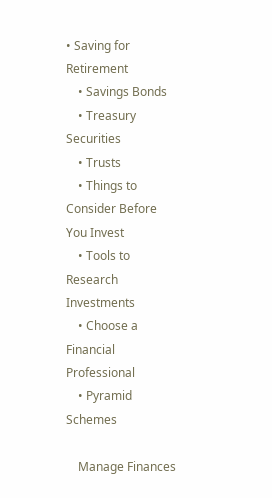• Saving for Retirement
    • Savings Bonds
    • Treasury Securities
    • Trusts
    • Things to Consider Before You Invest
    • Tools to Research Investments
    • Choose a Financial Professional
    • Pyramid Schemes

    Manage Finances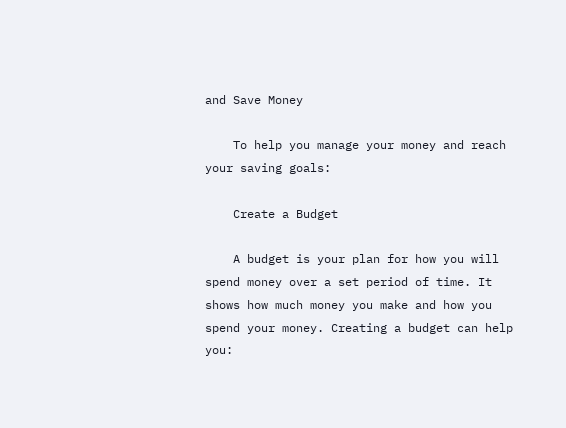and Save Money

    To help you manage your money and reach your saving goals:

    Create a Budget

    A budget is your plan for how you will spend money over a set period of time. It shows how much money you make and how you spend your money. Creating a budget can help you: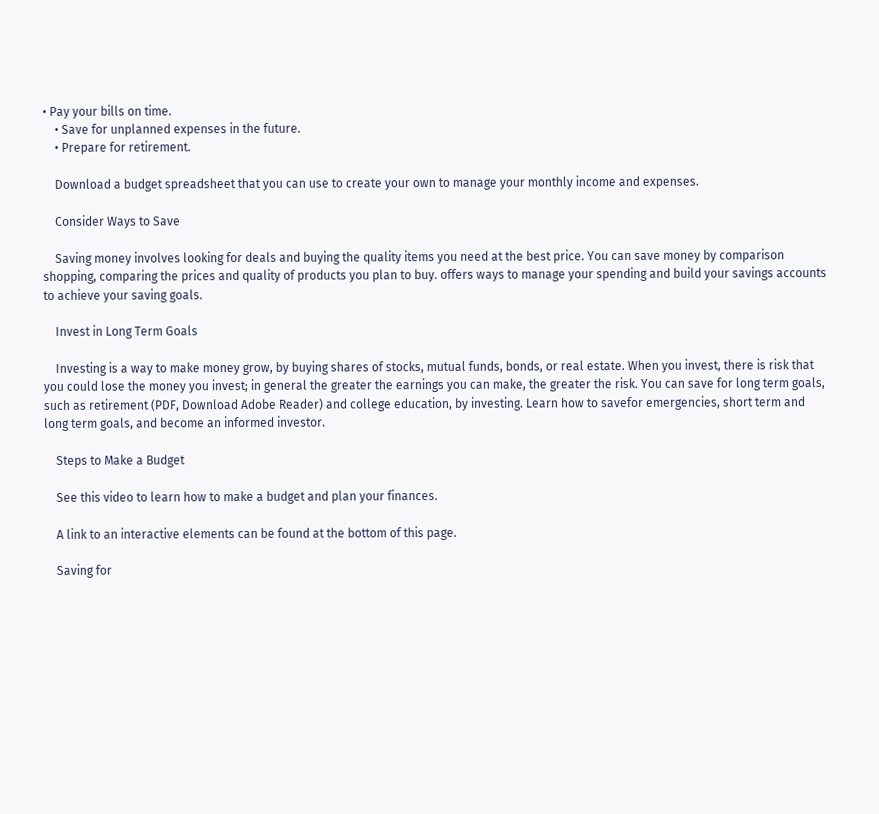• Pay your bills on time.
    • Save for unplanned expenses in the future.
    • Prepare for retirement.

    Download a budget spreadsheet that you can use to create your own to manage your monthly income and expenses.

    Consider Ways to Save

    Saving money involves looking for deals and buying the quality items you need at the best price. You can save money by comparison shopping, comparing the prices and quality of products you plan to buy. offers ways to manage your spending and build your savings accounts to achieve your saving goals.

    Invest in Long Term Goals

    Investing is a way to make money grow, by buying shares of stocks, mutual funds, bonds, or real estate. When you invest, there is risk that you could lose the money you invest; in general the greater the earnings you can make, the greater the risk. You can save for long term goals, such as retirement (PDF, Download Adobe Reader) and college education, by investing. Learn how to savefor emergencies, short term and long term goals, and become an informed investor.

    Steps to Make a Budget

    See this video to learn how to make a budget and plan your finances.

    A link to an interactive elements can be found at the bottom of this page.

    Saving for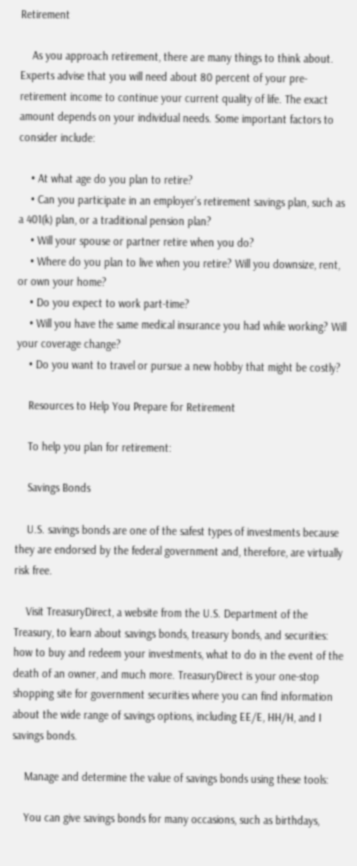Retirement

    As you approach retirement, there are many things to think about. Experts advise that you will need about 80 percent of your pre-retirement income to continue your current quality of life. The exact amount depends on your individual needs. Some important factors to consider include:

    • At what age do you plan to retire?
    • Can you participate in an employer’s retirement savings plan, such as a 401(k) plan, or a traditional pension plan?
    • Will your spouse or partner retire when you do?
    • Where do you plan to live when you retire? Will you downsize, rent, or own your home?
    • Do you expect to work part-time?
    • Will you have the same medical insurance you had while working? Will your coverage change?
    • Do you want to travel or pursue a new hobby that might be costly?

    Resources to Help You Prepare for Retirement

    To help you plan for retirement:

    Savings Bonds

    U.S. savings bonds are one of the safest types of investments because they are endorsed by the federal government and, therefore, are virtually risk free.

    Visit TreasuryDirect, a website from the U.S. Department of the Treasury, to learn about savings bonds, treasury bonds, and securities: how to buy and redeem your investments, what to do in the event of the death of an owner, and much more. TreasuryDirect is your one-stop shopping site for government securities where you can find information about the wide range of savings options, including EE/E, HH/H, and I savings bonds.

    Manage and determine the value of savings bonds using these tools:

    You can give savings bonds for many occasions, such as birthdays,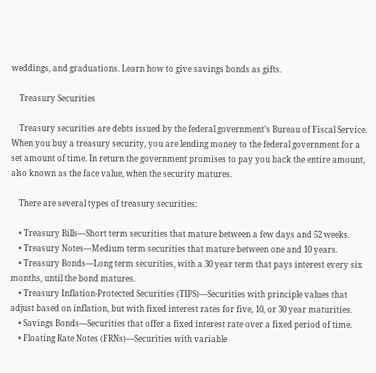weddings, and graduations. Learn how to give savings bonds as gifts.

    Treasury Securities

    Treasury securities are debts issued by the federal government’s Bureau of Fiscal Service. When you buy a treasury security, you are lending money to the federal government for a set amount of time. In return the government promises to pay you back the entire amount, also known as the face value, when the security matures.

    There are several types of treasury securities:

    • Treasury Bills—Short term securities that mature between a few days and 52 weeks.
    • Treasury Notes—Medium term securities that mature between one and 10 years.
    • Treasury Bonds—Long term securities, with a 30 year term that pays interest every six months, until the bond matures.
    • Treasury Inflation-Protected Securities (TIPS)—Securities with principle values that adjust based on inflation, but with fixed interest rates for five, 10, or 30 year maturities.
    • Savings Bonds—Securities that offer a fixed interest rate over a fixed period of time.
    • Floating Rate Notes (FRNs)—Securities with variable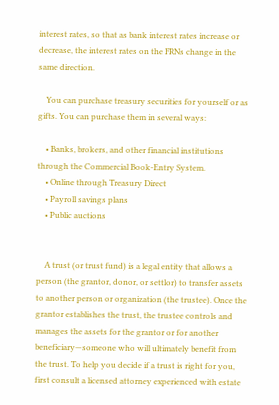interest rates, so that as bank interest rates increase or decrease, the interest rates on the FRNs change in the same direction.

    You can purchase treasury securities for yourself or as gifts. You can purchase them in several ways:

    • Banks, brokers, and other financial institutions through the Commercial Book-Entry System.
    • Online through Treasury Direct
    • Payroll savings plans
    • Public auctions


    A trust (or trust fund) is a legal entity that allows a person (the grantor, donor, or settlor) to transfer assets to another person or organization (the trustee). Once the grantor establishes the trust, the trustee controls and manages the assets for the grantor or for another beneficiary—someone who will ultimately benefit from the trust. To help you decide if a trust is right for you, first consult a licensed attorney experienced with estate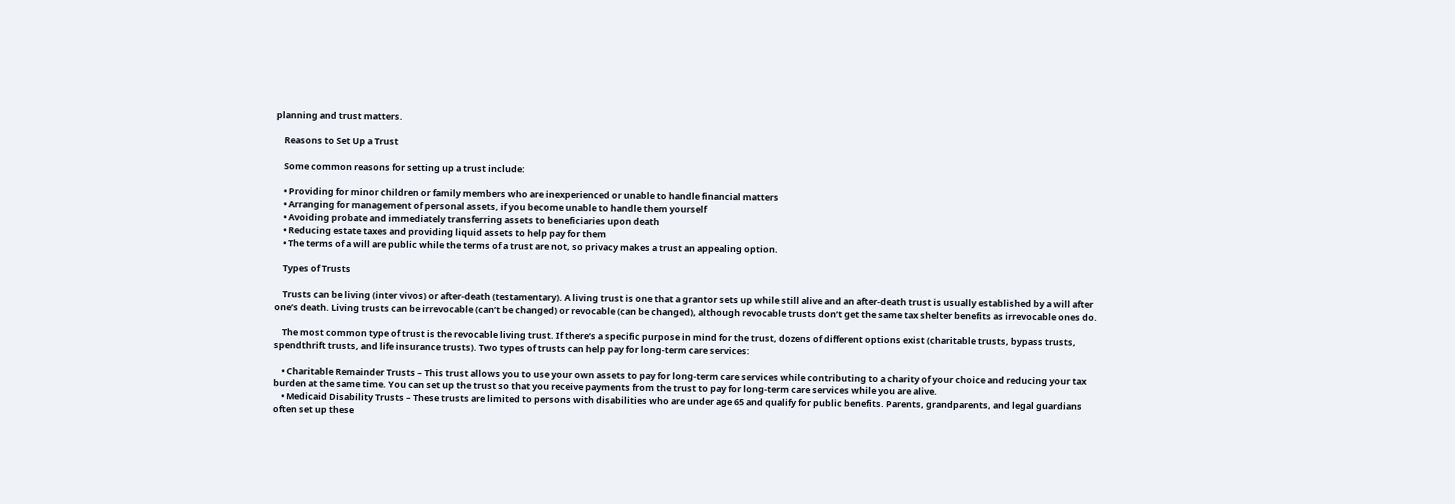planning and trust matters.

    Reasons to Set Up a Trust

    Some common reasons for setting up a trust include:

    • Providing for minor children or family members who are inexperienced or unable to handle financial matters
    • Arranging for management of personal assets, if you become unable to handle them yourself
    • Avoiding probate and immediately transferring assets to beneficiaries upon death
    • Reducing estate taxes and providing liquid assets to help pay for them
    • The terms of a will are public while the terms of a trust are not, so privacy makes a trust an appealing option.

    Types of Trusts

    Trusts can be living (inter vivos) or after-death (testamentary). A living trust is one that a grantor sets up while still alive and an after-death trust is usually established by a will after one’s death. Living trusts can be irrevocable (can’t be changed) or revocable (can be changed), although revocable trusts don’t get the same tax shelter benefits as irrevocable ones do.

    The most common type of trust is the revocable living trust. If there’s a specific purpose in mind for the trust, dozens of different options exist (charitable trusts, bypass trusts, spendthrift trusts, and life insurance trusts). Two types of trusts can help pay for long-term care services:

    • Charitable Remainder Trusts – This trust allows you to use your own assets to pay for long-term care services while contributing to a charity of your choice and reducing your tax burden at the same time. You can set up the trust so that you receive payments from the trust to pay for long-term care services while you are alive.
    • Medicaid Disability Trusts – These trusts are limited to persons with disabilities who are under age 65 and qualify for public benefits. Parents, grandparents, and legal guardians often set up these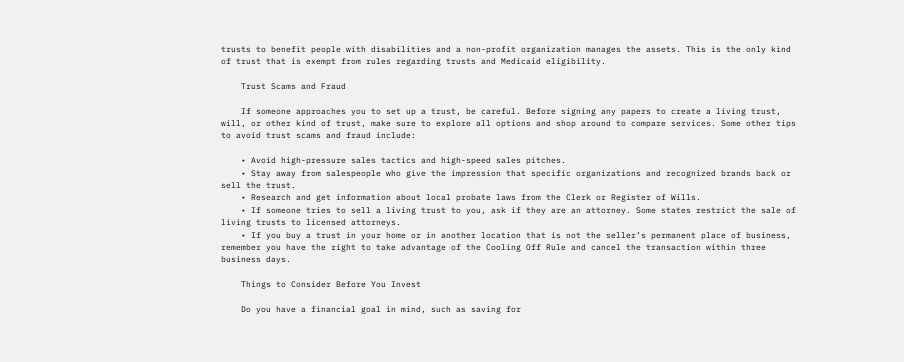trusts to benefit people with disabilities and a non-profit organization manages the assets. This is the only kind of trust that is exempt from rules regarding trusts and Medicaid eligibility.

    Trust Scams and Fraud

    If someone approaches you to set up a trust, be careful. Before signing any papers to create a living trust, will, or other kind of trust, make sure to explore all options and shop around to compare services. Some other tips to avoid trust scams and fraud include:

    • Avoid high-pressure sales tactics and high-speed sales pitches.
    • Stay away from salespeople who give the impression that specific organizations and recognized brands back or sell the trust.
    • Research and get information about local probate laws from the Clerk or Register of Wills.
    • If someone tries to sell a living trust to you, ask if they are an attorney. Some states restrict the sale of living trusts to licensed attorneys.
    • If you buy a trust in your home or in another location that is not the seller’s permanent place of business, remember you have the right to take advantage of the Cooling Off Rule and cancel the transaction within three business days.

    Things to Consider Before You Invest

    Do you have a financial goal in mind, such as saving for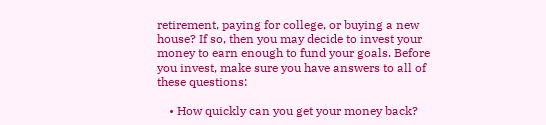retirement, paying for college, or buying a new house? If so, then you may decide to invest your money to earn enough to fund your goals. Before you invest, make sure you have answers to all of these questions:

    • How quickly can you get your money back?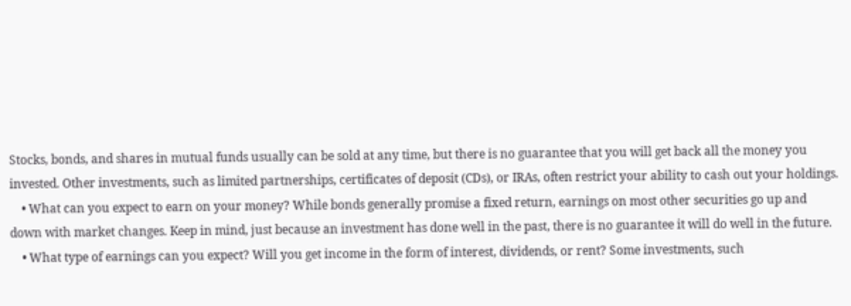Stocks, bonds, and shares in mutual funds usually can be sold at any time, but there is no guarantee that you will get back all the money you invested. Other investments, such as limited partnerships, certificates of deposit (CDs), or IRAs, often restrict your ability to cash out your holdings.
    • What can you expect to earn on your money? While bonds generally promise a fixed return, earnings on most other securities go up and down with market changes. Keep in mind, just because an investment has done well in the past, there is no guarantee it will do well in the future.
    • What type of earnings can you expect? Will you get income in the form of interest, dividends, or rent? Some investments, such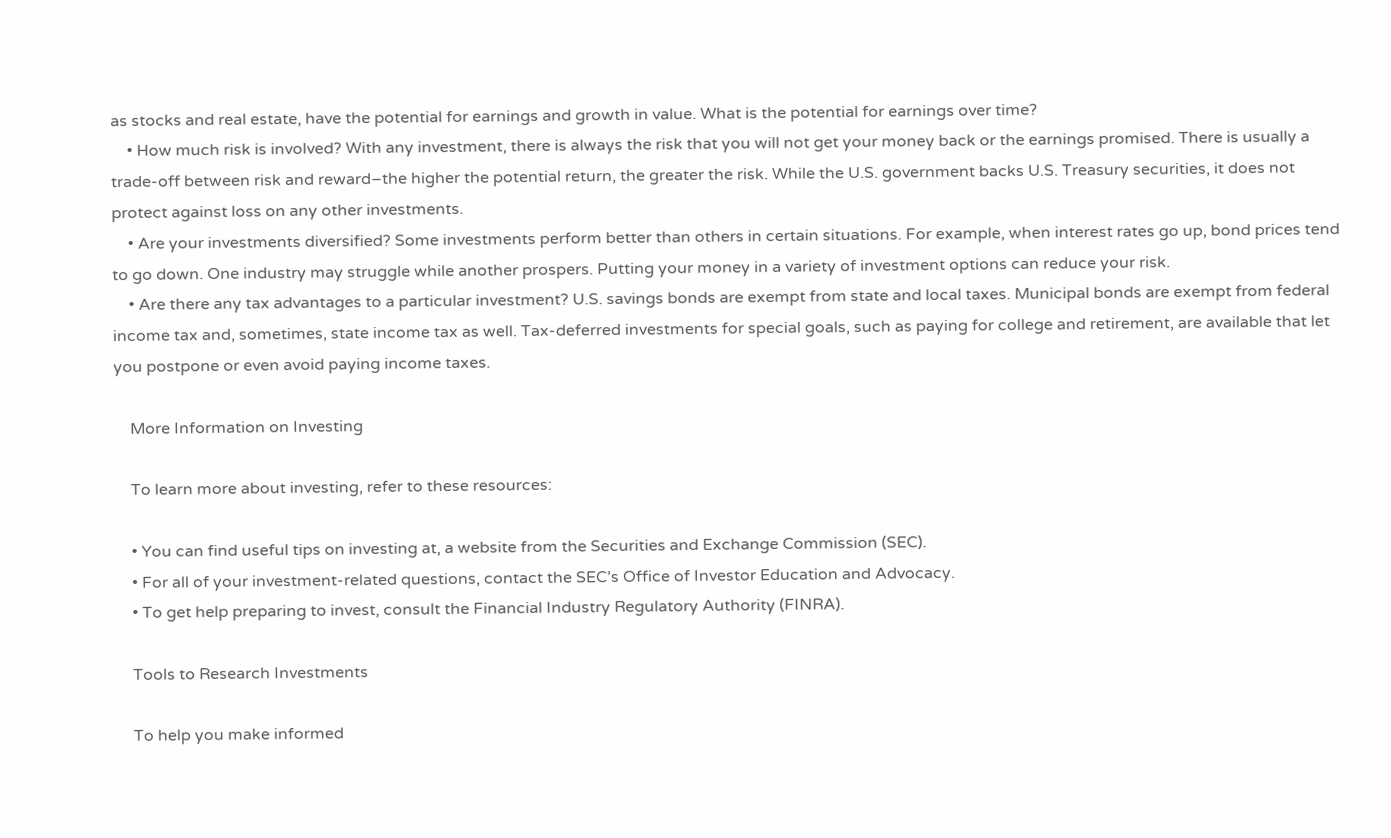as stocks and real estate, have the potential for earnings and growth in value. What is the potential for earnings over time?
    • How much risk is involved? With any investment, there is always the risk that you will not get your money back or the earnings promised. There is usually a trade-off between risk and reward–the higher the potential return, the greater the risk. While the U.S. government backs U.S. Treasury securities, it does not protect against loss on any other investments.
    • Are your investments diversified? Some investments perform better than others in certain situations. For example, when interest rates go up, bond prices tend to go down. One industry may struggle while another prospers. Putting your money in a variety of investment options can reduce your risk.
    • Are there any tax advantages to a particular investment? U.S. savings bonds are exempt from state and local taxes. Municipal bonds are exempt from federal income tax and, sometimes, state income tax as well. Tax-deferred investments for special goals, such as paying for college and retirement, are available that let you postpone or even avoid paying income taxes.

    More Information on Investing

    To learn more about investing, refer to these resources:

    • You can find useful tips on investing at, a website from the Securities and Exchange Commission (SEC).
    • For all of your investment-related questions, contact the SEC’s Office of Investor Education and Advocacy.
    • To get help preparing to invest, consult the Financial Industry Regulatory Authority (FINRA).

    Tools to Research Investments

    To help you make informed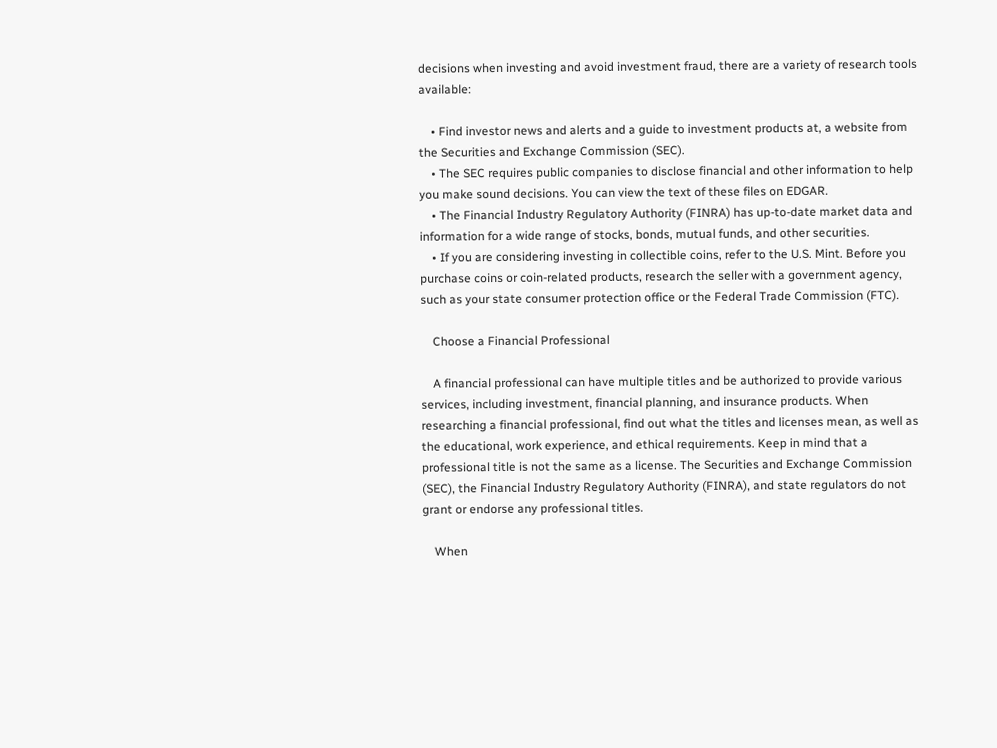decisions when investing and avoid investment fraud, there are a variety of research tools available:

    • Find investor news and alerts and a guide to investment products at, a website from the Securities and Exchange Commission (SEC).
    • The SEC requires public companies to disclose financial and other information to help you make sound decisions. You can view the text of these files on EDGAR.
    • The Financial Industry Regulatory Authority (FINRA) has up-to-date market data and information for a wide range of stocks, bonds, mutual funds, and other securities.
    • If you are considering investing in collectible coins, refer to the U.S. Mint. Before you purchase coins or coin-related products, research the seller with a government agency, such as your state consumer protection office or the Federal Trade Commission (FTC).

    Choose a Financial Professional

    A financial professional can have multiple titles and be authorized to provide various services, including investment, financial planning, and insurance products. When researching a financial professional, find out what the titles and licenses mean, as well as the educational, work experience, and ethical requirements. Keep in mind that a professional title is not the same as a license. The Securities and Exchange Commission (SEC), the Financial Industry Regulatory Authority (FINRA), and state regulators do not grant or endorse any professional titles.

    When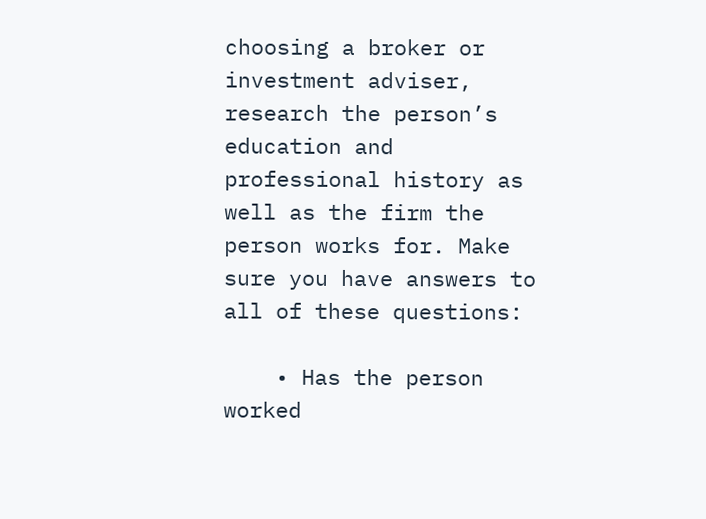choosing a broker or investment adviser, research the person’s education and professional history as well as the firm the person works for. Make sure you have answers to all of these questions:

    • Has the person worked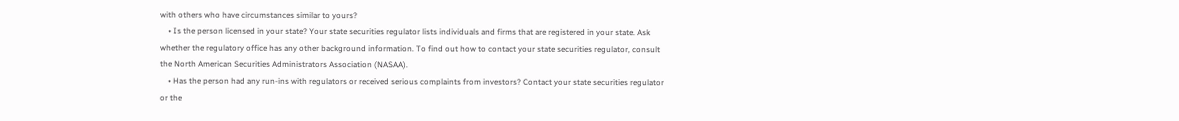with others who have circumstances similar to yours?
    • Is the person licensed in your state? Your state securities regulator lists individuals and firms that are registered in your state. Ask whether the regulatory office has any other background information. To find out how to contact your state securities regulator, consult the North American Securities Administrators Association (NASAA).
    • Has the person had any run-ins with regulators or received serious complaints from investors? Contact your state securities regulator or the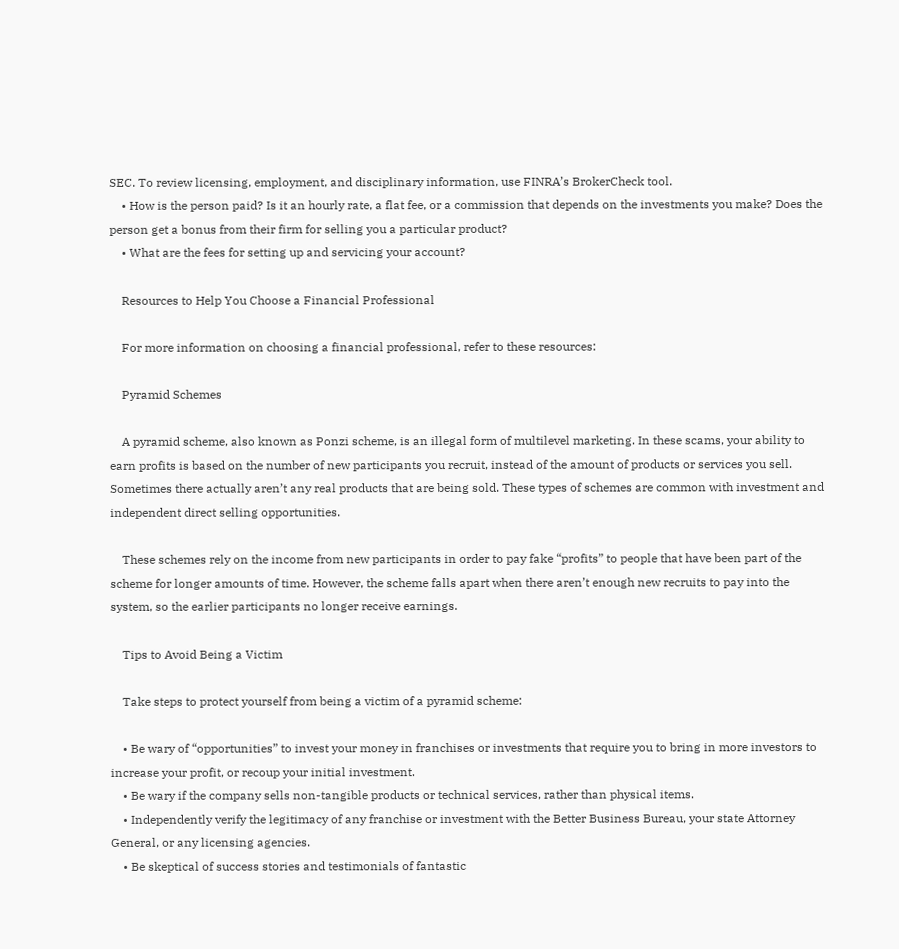SEC. To review licensing, employment, and disciplinary information, use FINRA’s BrokerCheck tool.
    • How is the person paid? Is it an hourly rate, a flat fee, or a commission that depends on the investments you make? Does the person get a bonus from their firm for selling you a particular product?
    • What are the fees for setting up and servicing your account?

    Resources to Help You Choose a Financial Professional

    For more information on choosing a financial professional, refer to these resources:

    Pyramid Schemes

    A pyramid scheme, also known as Ponzi scheme, is an illegal form of multilevel marketing. In these scams, your ability to earn profits is based on the number of new participants you recruit, instead of the amount of products or services you sell. Sometimes there actually aren’t any real products that are being sold. These types of schemes are common with investment and independent direct selling opportunities.

    These schemes rely on the income from new participants in order to pay fake “profits” to people that have been part of the scheme for longer amounts of time. However, the scheme falls apart when there aren’t enough new recruits to pay into the system, so the earlier participants no longer receive earnings.

    Tips to Avoid Being a Victim

    Take steps to protect yourself from being a victim of a pyramid scheme:

    • Be wary of “opportunities” to invest your money in franchises or investments that require you to bring in more investors to increase your profit, or recoup your initial investment.
    • Be wary if the company sells non-tangible products or technical services, rather than physical items.
    • Independently verify the legitimacy of any franchise or investment with the Better Business Bureau, your state Attorney General, or any licensing agencies.
    • Be skeptical of success stories and testimonials of fantastic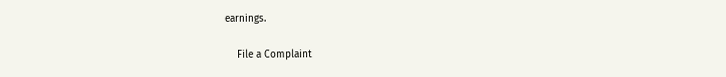earnings.

    File a Complaint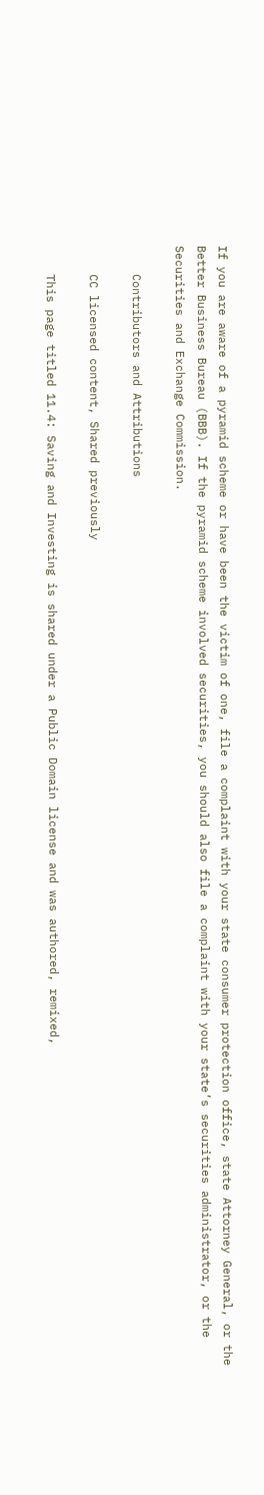If you are aware of a pyramid scheme or have been the victim of one, file a complaint with your state consumer protection office, state Attorney General, or the Better Business Bureau (BBB). If the pyramid scheme involved securities, you should also file a complaint with your state’s securities administrator, or the Securities and Exchange Commission.

    Contributors and Attributions

    CC licensed content, Shared previously

    This page titled 11.4: Saving and Investing is shared under a Public Domain license and was authored, remixed,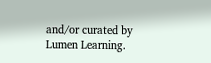and/or curated by Lumen Learning.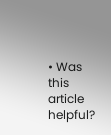• Was this article helpful?